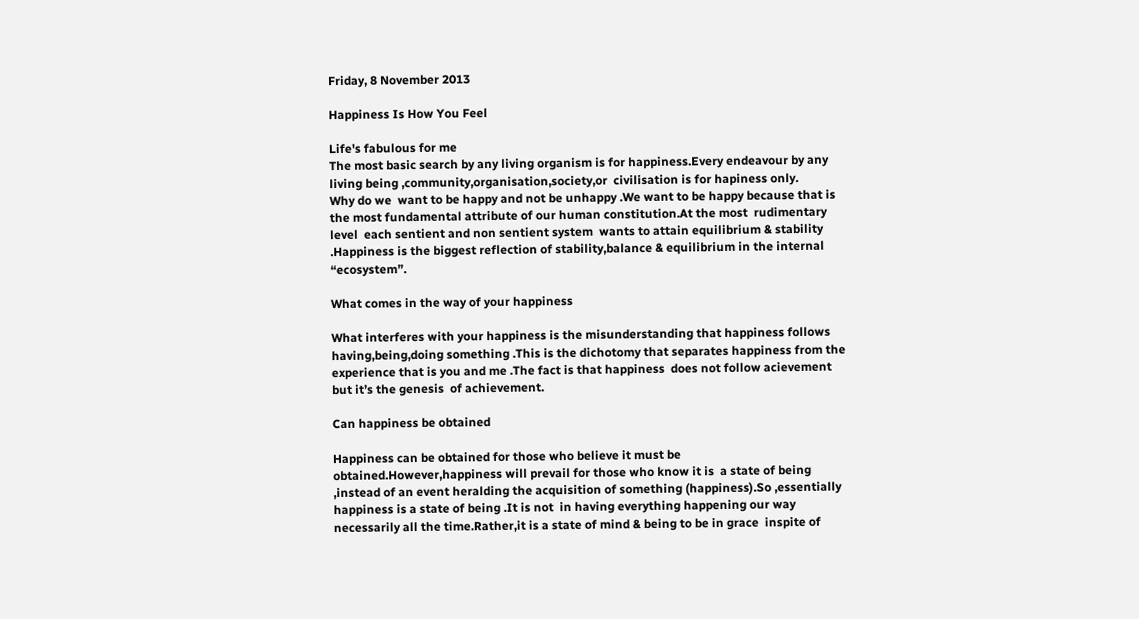Friday, 8 November 2013

Happiness Is How You Feel

Life's fabulous for me
The most basic search by any living organism is for happiness.Every endeavour by any living being ,community,organisation,society,or  civilisation is for hapiness only.
Why do we  want to be happy and not be unhappy .We want to be happy because that is the most fundamental attribute of our human constitution.At the most  rudimentary level  each sentient and non sentient system  wants to attain equilibrium & stability .Happiness is the biggest reflection of stability,balance & equilibrium in the internal “ecosystem”.

What comes in the way of your happiness

What interferes with your happiness is the misunderstanding that happiness follows having,being,doing something .This is the dichotomy that separates happiness from the experience that is you and me .The fact is that happiness  does not follow acievement but it’s the genesis  of achievement.

Can happiness be obtained

Happiness can be obtained for those who believe it must be obtained.However,happiness will prevail for those who know it is  a state of being ,instead of an event heralding the acquisition of something (happiness).So ,essentially happiness is a state of being .It is not  in having everything happening our way necessarily all the time.Rather,it is a state of mind & being to be in grace  inspite of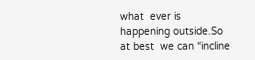what  ever is happening outside.So at best  we can “incline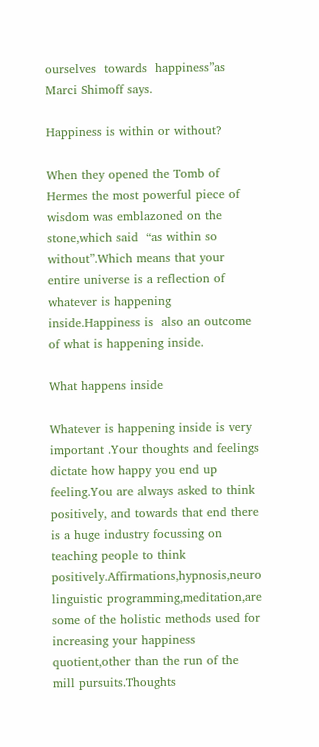ourselves  towards  happiness”as  Marci Shimoff says.

Happiness is within or without?

When they opened the Tomb of Hermes the most powerful piece of wisdom was emblazoned on the stone,which said  “as within so without”.Which means that your entire universe is a reflection of whatever is happening inside.Happiness is  also an outcome of what is happening inside.

What happens inside

Whatever is happening inside is very important .Your thoughts and feelings dictate how happy you end up feeling.You are always asked to think positively, and towards that end there is a huge industry focussing on teaching people to think positively.Affirmations,hypnosis,neuro linguistic programming,meditation,are some of the holistic methods used for increasing your happiness quotient,other than the run of the mill pursuits.Thoughts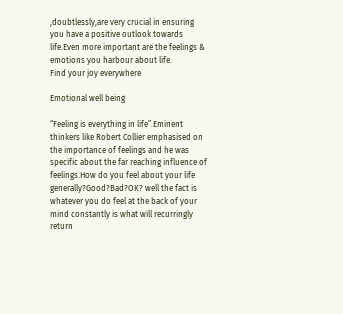,doubtlessly,are very crucial in ensuring you have a positive outlook towards life.Even more important are the feelings & emotions you harbour about life.
Find your joy everywhere

Emotional well being

“Feeling is everything in life”.Eminent thinkers like Robert Collier emphasised on the importance of feelings and he was  specific about the far reaching influence of feelings.How do you feel about your life generally?Good?Bad?OK? well the fact is whatever you do feel at the back of your mind constantly is what will recurringly return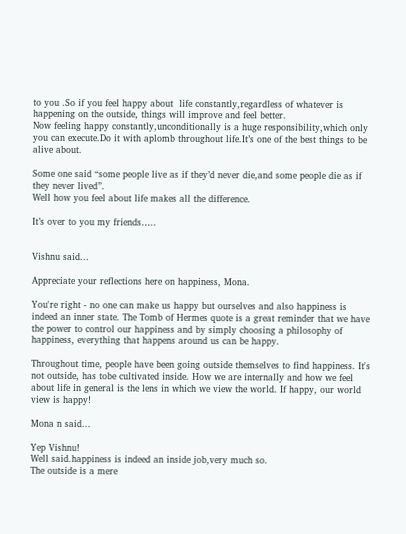to you .So if you feel happy about  life constantly,regardless of whatever is happening on the outside, things will improve and feel better.
Now feeling happy constantly,unconditionally is a huge responsibility,which only you can execute.Do it with aplomb throughout life.It’s one of the best things to be alive about.

Some one said “some people live as if they’d never die,and some people die as if they never lived”.
Well how you feel about life makes all the difference.

It’s over to you my friends…..


Vishnu said...

Appreciate your reflections here on happiness, Mona.

You're right - no one can make us happy but ourselves and also happiness is indeed an inner state. The Tomb of Hermes quote is a great reminder that we have the power to control our happiness and by simply choosing a philosophy of happiness, everything that happens around us can be happy.

Throughout time, people have been going outside themselves to find happiness. It's not outside, has tobe cultivated inside. How we are internally and how we feel about life in general is the lens in which we view the world. If happy, our world view is happy!

Mona n said...

Yep Vishnu!
Well said.happiness is indeed an inside job,very much so.
The outside is a mere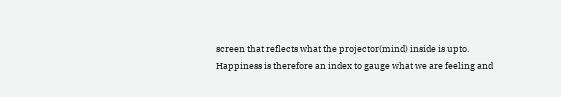screen that reflects what the projector(mind) inside is upto.
Happiness is therefore an index to gauge what we are feeling and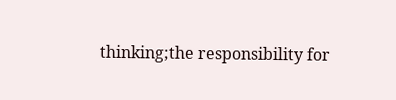thinking;the responsibility for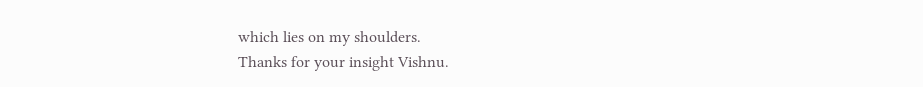which lies on my shoulders.
Thanks for your insight Vishnu.